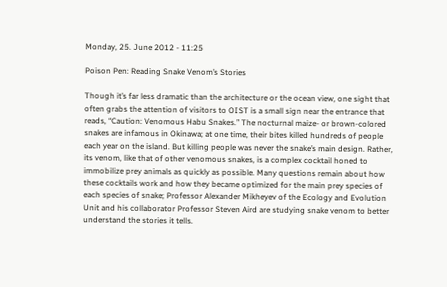Monday, 25. June 2012 - 11:25

Poison Pen: Reading Snake Venom’s Stories

Though it’s far less dramatic than the architecture or the ocean view, one sight that often grabs the attention of visitors to OIST is a small sign near the entrance that reads, “Caution: Venomous Habu Snakes.” The nocturnal maize- or brown-colored snakes are infamous in Okinawa; at one time, their bites killed hundreds of people each year on the island. But killing people was never the snake’s main design. Rather, its venom, like that of other venomous snakes, is a complex cocktail honed to immobilize prey animals as quickly as possible. Many questions remain about how these cocktails work and how they became optimized for the main prey species of each species of snake; Professor Alexander Mikheyev of the Ecology and Evolution Unit and his collaborator Professor Steven Aird are studying snake venom to better understand the stories it tells.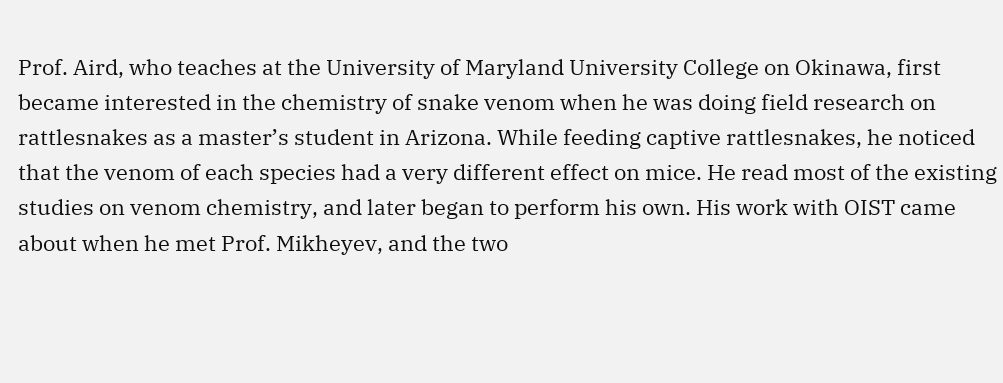Prof. Aird, who teaches at the University of Maryland University College on Okinawa, first became interested in the chemistry of snake venom when he was doing field research on rattlesnakes as a master’s student in Arizona. While feeding captive rattlesnakes, he noticed that the venom of each species had a very different effect on mice. He read most of the existing studies on venom chemistry, and later began to perform his own. His work with OIST came about when he met Prof. Mikheyev, and the two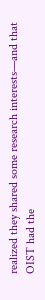realized they shared some research interests—and that OIST had the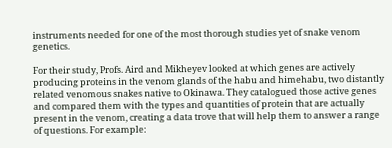instruments needed for one of the most thorough studies yet of snake venom genetics.

For their study, Profs. Aird and Mikheyev looked at which genes are actively producing proteins in the venom glands of the habu and himehabu, two distantly related venomous snakes native to Okinawa. They catalogued those active genes and compared them with the types and quantities of protein that are actually present in the venom, creating a data trove that will help them to answer a range of questions. For example: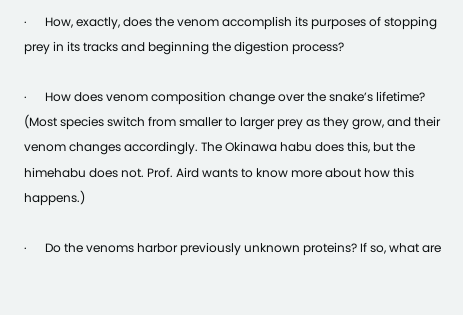·      How, exactly, does the venom accomplish its purposes of stopping prey in its tracks and beginning the digestion process?

·      How does venom composition change over the snake’s lifetime? (Most species switch from smaller to larger prey as they grow, and their venom changes accordingly. The Okinawa habu does this, but the himehabu does not. Prof. Aird wants to know more about how this happens.)

·      Do the venoms harbor previously unknown proteins? If so, what are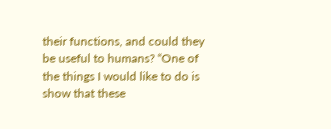their functions, and could they be useful to humans? “One of the things I would like to do is show that these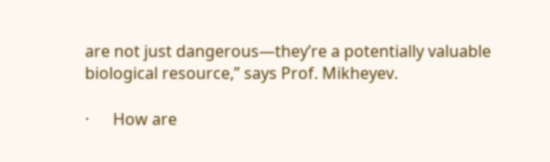are not just dangerous—they’re a potentially valuable biological resource,” says Prof. Mikheyev.

·      How are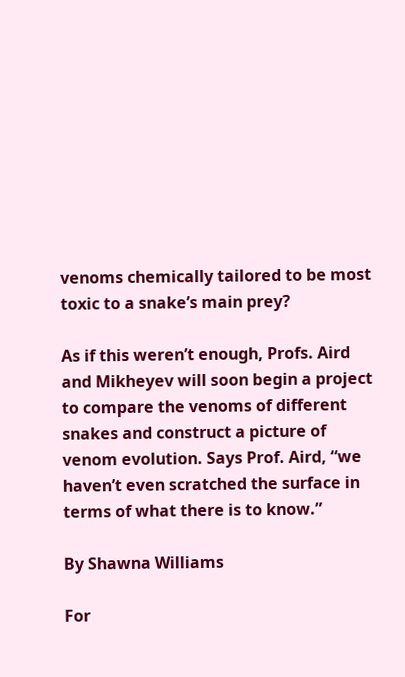venoms chemically tailored to be most toxic to a snake’s main prey?

As if this weren’t enough, Profs. Aird and Mikheyev will soon begin a project to compare the venoms of different snakes and construct a picture of venom evolution. Says Prof. Aird, “we haven’t even scratched the surface in terms of what there is to know.”

By Shawna Williams

For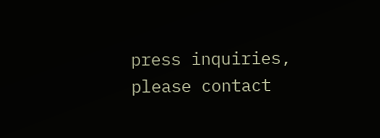press inquiries, please contact